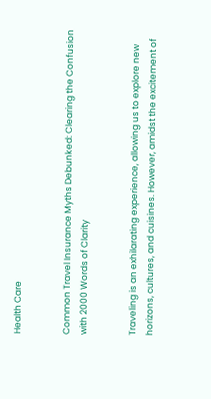Health Care


Common Travel Insurance Myths Debunked: Clearing the Confusion with 2000 Words of Clarity


Traveling is an exhilarating experience, allowing us to explore new horizons, cultures, and cuisines. However, amidst the excitement of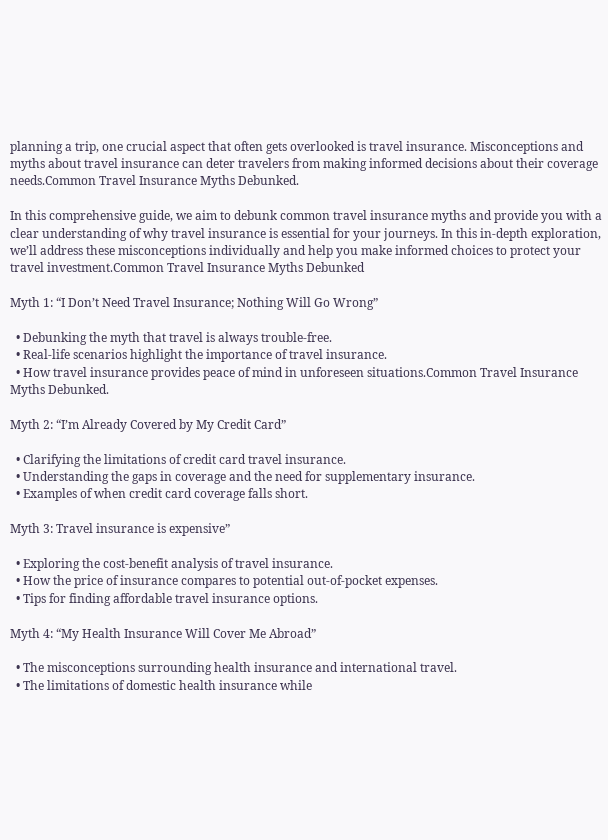planning a trip, one crucial aspect that often gets overlooked is travel insurance. Misconceptions and myths about travel insurance can deter travelers from making informed decisions about their coverage needs.Common Travel Insurance Myths Debunked.

In this comprehensive guide, we aim to debunk common travel insurance myths and provide you with a clear understanding of why travel insurance is essential for your journeys. In this in-depth exploration, we’ll address these misconceptions individually and help you make informed choices to protect your travel investment.Common Travel Insurance Myths Debunked

Myth 1: “I Don’t Need Travel Insurance; Nothing Will Go Wrong”

  • Debunking the myth that travel is always trouble-free.
  • Real-life scenarios highlight the importance of travel insurance.
  • How travel insurance provides peace of mind in unforeseen situations.Common Travel Insurance Myths Debunked.

Myth 2: “I’m Already Covered by My Credit Card”

  • Clarifying the limitations of credit card travel insurance.
  • Understanding the gaps in coverage and the need for supplementary insurance.
  • Examples of when credit card coverage falls short.

Myth 3: Travel insurance is expensive”

  • Exploring the cost-benefit analysis of travel insurance.
  • How the price of insurance compares to potential out-of-pocket expenses.
  • Tips for finding affordable travel insurance options.

Myth 4: “My Health Insurance Will Cover Me Abroad”

  • The misconceptions surrounding health insurance and international travel.
  • The limitations of domestic health insurance while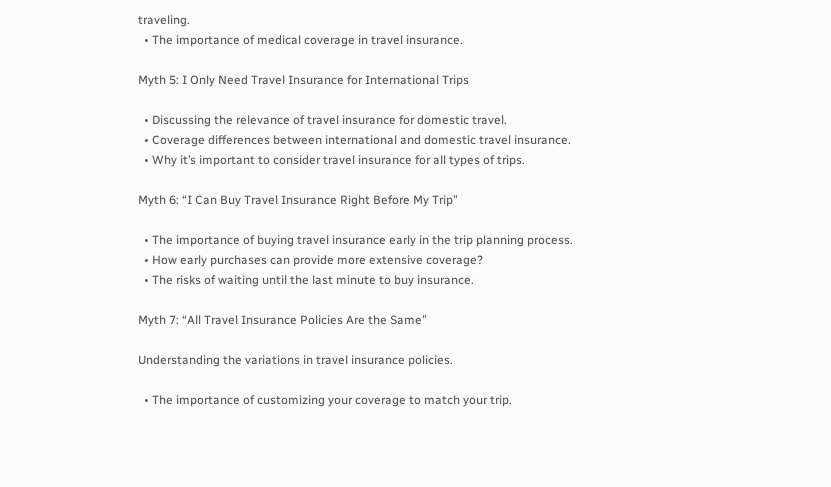traveling.
  • The importance of medical coverage in travel insurance.

Myth 5: I Only Need Travel Insurance for International Trips

  • Discussing the relevance of travel insurance for domestic travel.
  • Coverage differences between international and domestic travel insurance.
  • Why it’s important to consider travel insurance for all types of trips.

Myth 6: “I Can Buy Travel Insurance Right Before My Trip”

  • The importance of buying travel insurance early in the trip planning process.
  • How early purchases can provide more extensive coverage?
  • The risks of waiting until the last minute to buy insurance.

Myth 7: “All Travel Insurance Policies Are the Same”

Understanding the variations in travel insurance policies.

  • The importance of customizing your coverage to match your trip.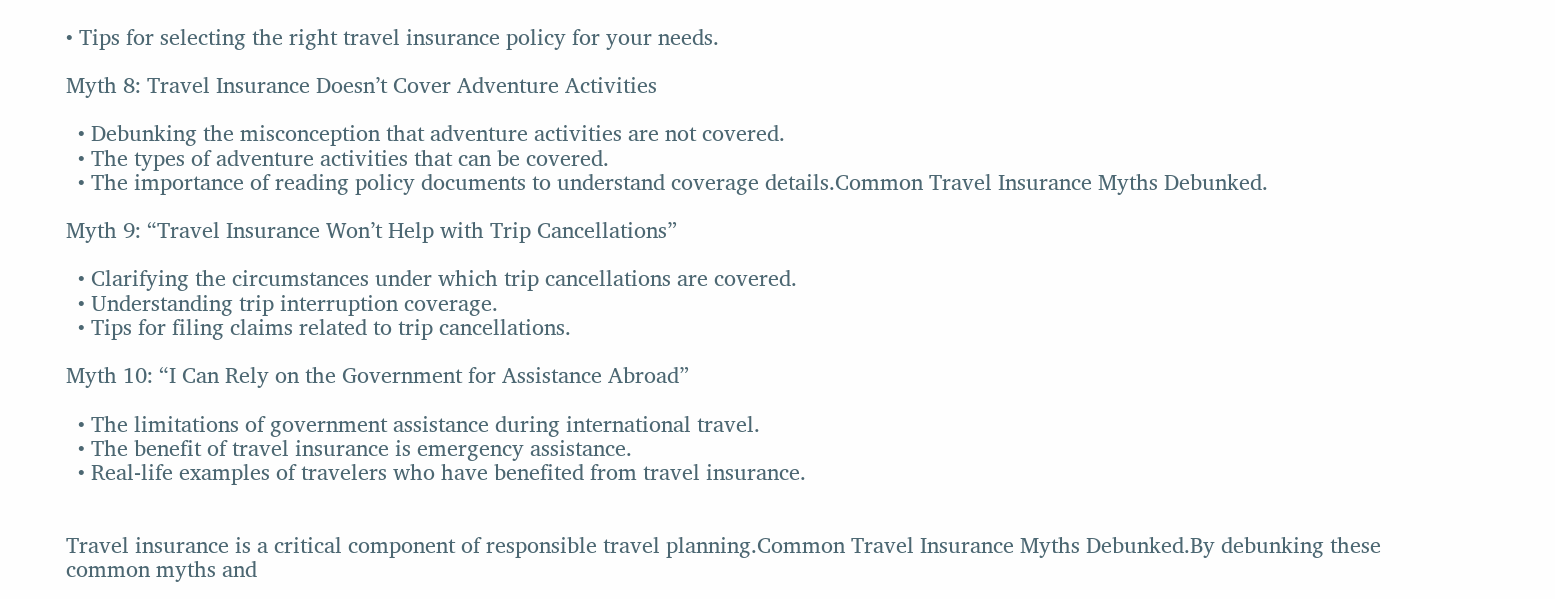• Tips for selecting the right travel insurance policy for your needs.

Myth 8: Travel Insurance Doesn’t Cover Adventure Activities

  • Debunking the misconception that adventure activities are not covered.
  • The types of adventure activities that can be covered.
  • The importance of reading policy documents to understand coverage details.Common Travel Insurance Myths Debunked.

Myth 9: “Travel Insurance Won’t Help with Trip Cancellations”

  • Clarifying the circumstances under which trip cancellations are covered.
  • Understanding trip interruption coverage.
  • Tips for filing claims related to trip cancellations.

Myth 10: “I Can Rely on the Government for Assistance Abroad”

  • The limitations of government assistance during international travel.
  • The benefit of travel insurance is emergency assistance.
  • Real-life examples of travelers who have benefited from travel insurance.


Travel insurance is a critical component of responsible travel planning.Common Travel Insurance Myths Debunked.By debunking these common myths and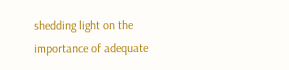shedding light on the importance of adequate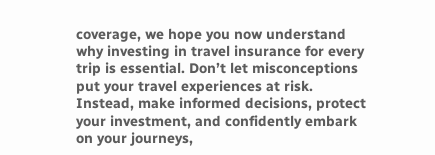coverage, we hope you now understand why investing in travel insurance for every trip is essential. Don’t let misconceptions put your travel experiences at risk. Instead, make informed decisions, protect your investment, and confidently embark on your journeys,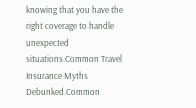knowing that you have the right coverage to handle unexpected situations.Common Travel Insurance Myths Debunked.Common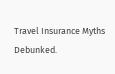Travel Insurance Myths Debunked.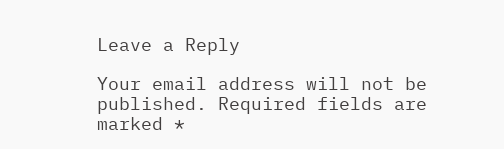Leave a Reply

Your email address will not be published. Required fields are marked *